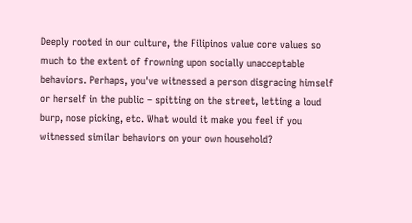Deeply rooted in our culture, the Filipinos value core values so much to the extent of frowning upon socially unacceptable behaviors. Perhaps, you've witnessed a person disgracing himself or herself in the public – spitting on the street, letting a loud burp, nose picking, etc. What would it make you feel if you witnessed similar behaviors on your own household?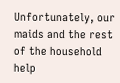Unfortunately, our maids and the rest of the household help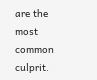are the most common culprit.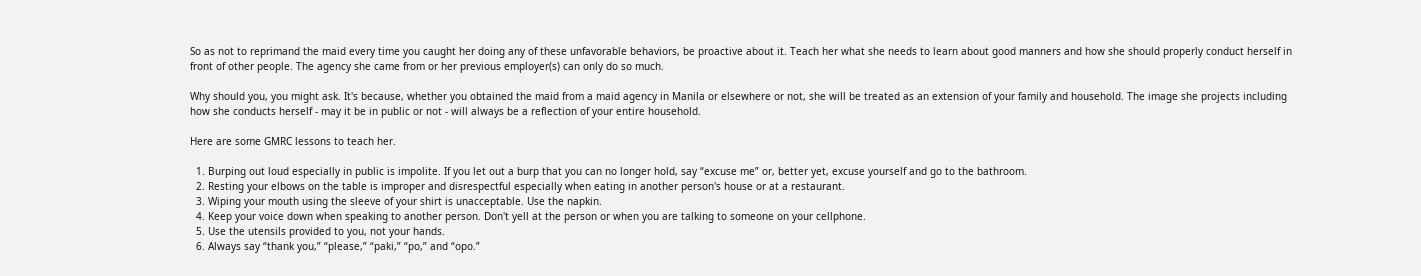So as not to reprimand the maid every time you caught her doing any of these unfavorable behaviors, be proactive about it. Teach her what she needs to learn about good manners and how she should properly conduct herself in front of other people. The agency she came from or her previous employer(s) can only do so much.

Why should you, you might ask. It's because, whether you obtained the maid from a maid agency in Manila or elsewhere or not, she will be treated as an extension of your family and household. The image she projects including how she conducts herself - may it be in public or not - will always be a reflection of your entire household.

Here are some GMRC lessons to teach her.

  1. Burping out loud especially in public is impolite. If you let out a burp that you can no longer hold, say “excuse me” or, better yet, excuse yourself and go to the bathroom.
  2. Resting your elbows on the table is improper and disrespectful especially when eating in another person's house or at a restaurant.
  3. Wiping your mouth using the sleeve of your shirt is unacceptable. Use the napkin.
  4. Keep your voice down when speaking to another person. Don't yell at the person or when you are talking to someone on your cellphone.
  5. Use the utensils provided to you, not your hands.
  6. Always say “thank you,” “please,” “paki,” “po,” and “opo.”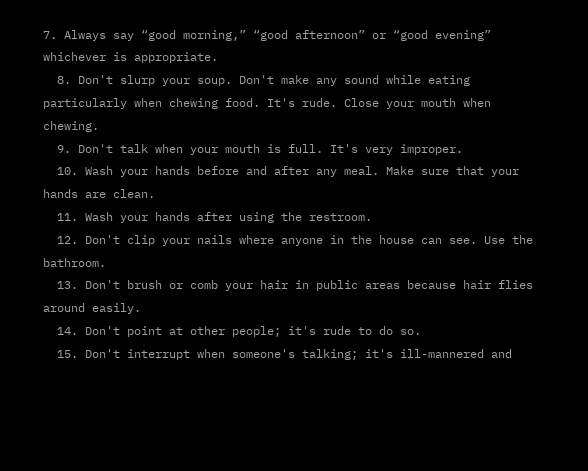7. Always say “good morning,” “good afternoon” or “good evening” whichever is appropriate.
  8. Don't slurp your soup. Don't make any sound while eating particularly when chewing food. It's rude. Close your mouth when chewing.
  9. Don't talk when your mouth is full. It's very improper.
  10. Wash your hands before and after any meal. Make sure that your hands are clean.
  11. Wash your hands after using the restroom.
  12. Don't clip your nails where anyone in the house can see. Use the bathroom.
  13. Don't brush or comb your hair in public areas because hair flies around easily.
  14. Don't point at other people; it's rude to do so.
  15. Don't interrupt when someone's talking; it's ill-mannered and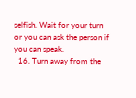selfish. Wait for your turn or you can ask the person if you can speak.
  16. Turn away from the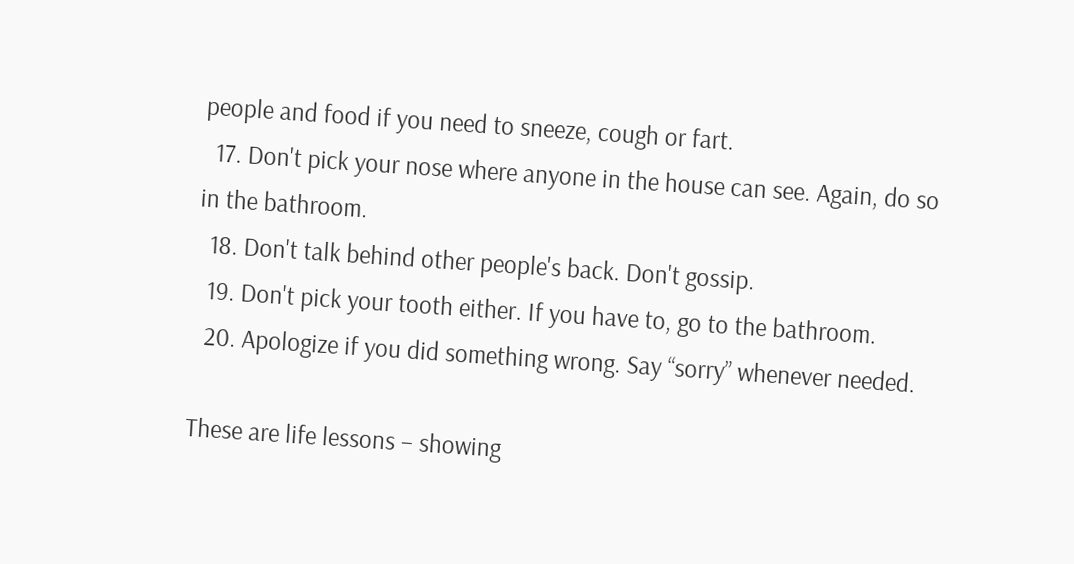people and food if you need to sneeze, cough or fart.
  17. Don't pick your nose where anyone in the house can see. Again, do so in the bathroom.
  18. Don't talk behind other people's back. Don't gossip.
  19. Don't pick your tooth either. If you have to, go to the bathroom.
  20. Apologize if you did something wrong. Say “sorry” whenever needed.

These are life lessons – showing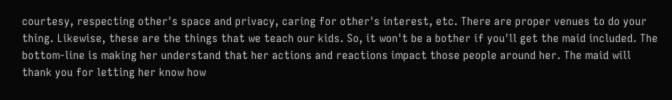courtesy, respecting other's space and privacy, caring for other's interest, etc. There are proper venues to do your thing. Likewise, these are the things that we teach our kids. So, it won't be a bother if you'll get the maid included. The bottom-line is making her understand that her actions and reactions impact those people around her. The maid will thank you for letting her know how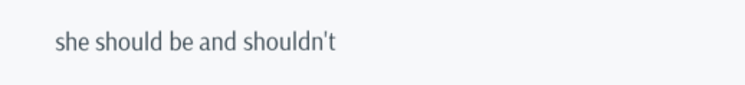she should be and shouldn't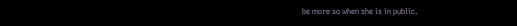be more so when she is in public.